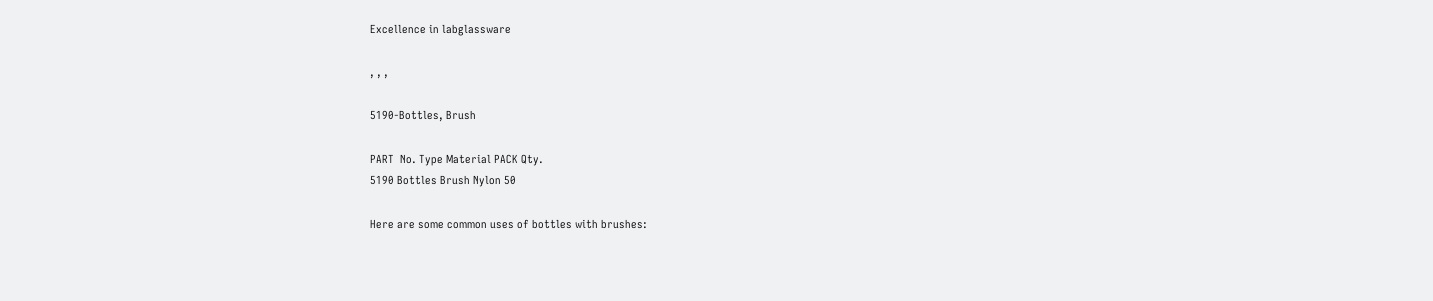Excellence in labglassware

, , ,

5190-Bottles, Brush

PART  No. Type Material PACK Qty.
5190 Bottles Brush Nylon 50

Here are some common uses of bottles with brushes: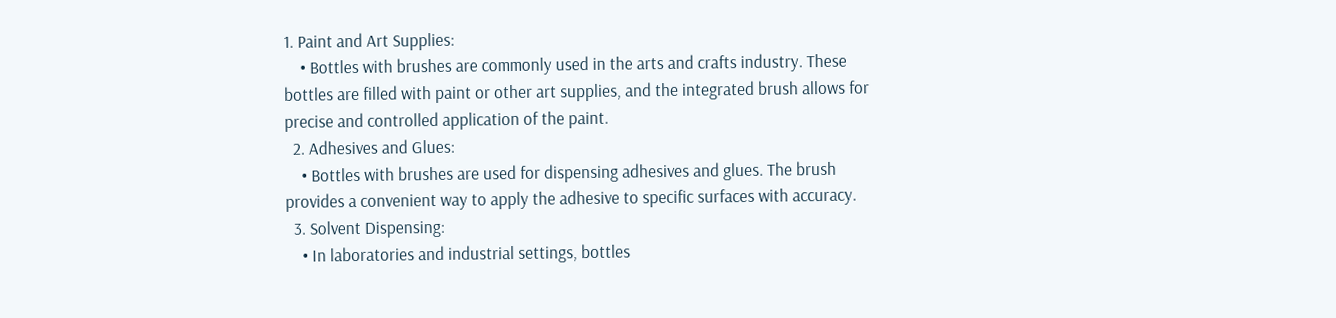1. Paint and Art Supplies:
    • Bottles with brushes are commonly used in the arts and crafts industry. These bottles are filled with paint or other art supplies, and the integrated brush allows for precise and controlled application of the paint.
  2. Adhesives and Glues:
    • Bottles with brushes are used for dispensing adhesives and glues. The brush provides a convenient way to apply the adhesive to specific surfaces with accuracy.
  3. Solvent Dispensing:
    • In laboratories and industrial settings, bottles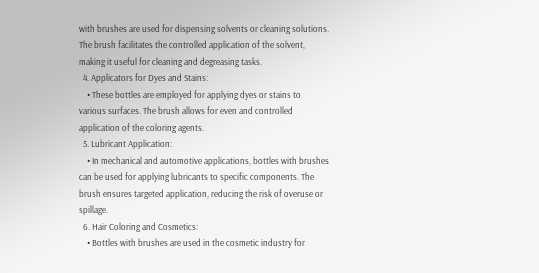with brushes are used for dispensing solvents or cleaning solutions. The brush facilitates the controlled application of the solvent, making it useful for cleaning and degreasing tasks.
  4. Applicators for Dyes and Stains:
    • These bottles are employed for applying dyes or stains to various surfaces. The brush allows for even and controlled application of the coloring agents.
  5. Lubricant Application:
    • In mechanical and automotive applications, bottles with brushes can be used for applying lubricants to specific components. The brush ensures targeted application, reducing the risk of overuse or spillage.
  6. Hair Coloring and Cosmetics:
    • Bottles with brushes are used in the cosmetic industry for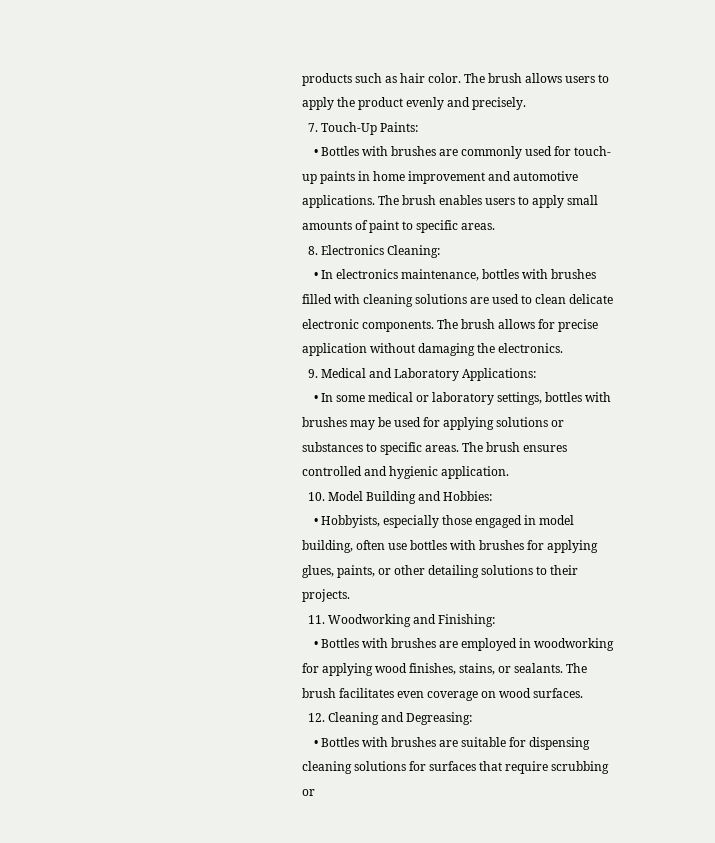products such as hair color. The brush allows users to apply the product evenly and precisely.
  7. Touch-Up Paints:
    • Bottles with brushes are commonly used for touch-up paints in home improvement and automotive applications. The brush enables users to apply small amounts of paint to specific areas.
  8. Electronics Cleaning:
    • In electronics maintenance, bottles with brushes filled with cleaning solutions are used to clean delicate electronic components. The brush allows for precise application without damaging the electronics.
  9. Medical and Laboratory Applications:
    • In some medical or laboratory settings, bottles with brushes may be used for applying solutions or substances to specific areas. The brush ensures controlled and hygienic application.
  10. Model Building and Hobbies:
    • Hobbyists, especially those engaged in model building, often use bottles with brushes for applying glues, paints, or other detailing solutions to their projects.
  11. Woodworking and Finishing:
    • Bottles with brushes are employed in woodworking for applying wood finishes, stains, or sealants. The brush facilitates even coverage on wood surfaces.
  12. Cleaning and Degreasing:
    • Bottles with brushes are suitable for dispensing cleaning solutions for surfaces that require scrubbing or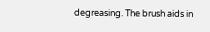degreasing. The brush aids in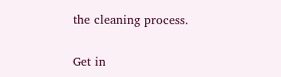the cleaning process.

Get in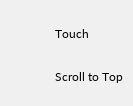Touch

Scroll to Top